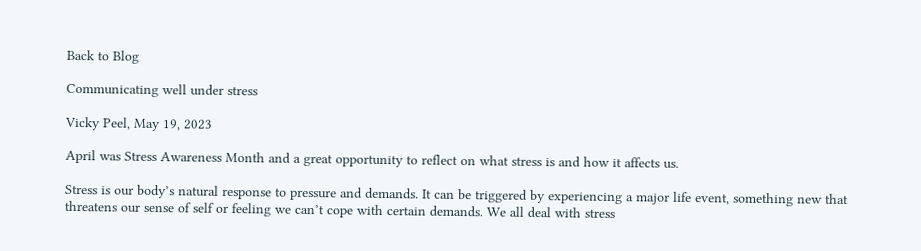Back to Blog

Communicating well under stress

Vicky Peel, May 19, 2023

April was Stress Awareness Month and a great opportunity to reflect on what stress is and how it affects us.

Stress is our body’s natural response to pressure and demands. It can be triggered by experiencing a major life event, something new that threatens our sense of self or feeling we can’t cope with certain demands. We all deal with stress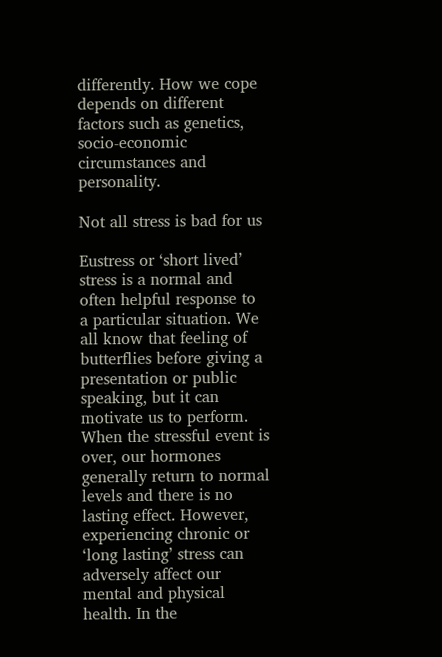differently. How we cope depends on different factors such as genetics, socio-economic circumstances and personality.

Not all stress is bad for us

Eustress or ‘short lived’ stress is a normal and often helpful response to a particular situation. We all know that feeling of butterflies before giving a presentation or public speaking, but it can motivate us to perform. When the stressful event is over, our hormones generally return to normal levels and there is no lasting effect. However, experiencing chronic or ‘long lasting’ stress can adversely affect our mental and physical health. In the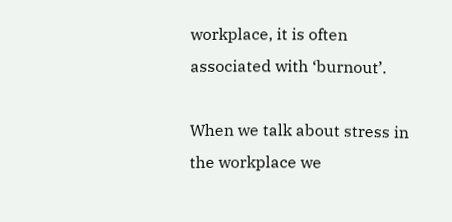workplace, it is often associated with ‘burnout’.

When we talk about stress in the workplace we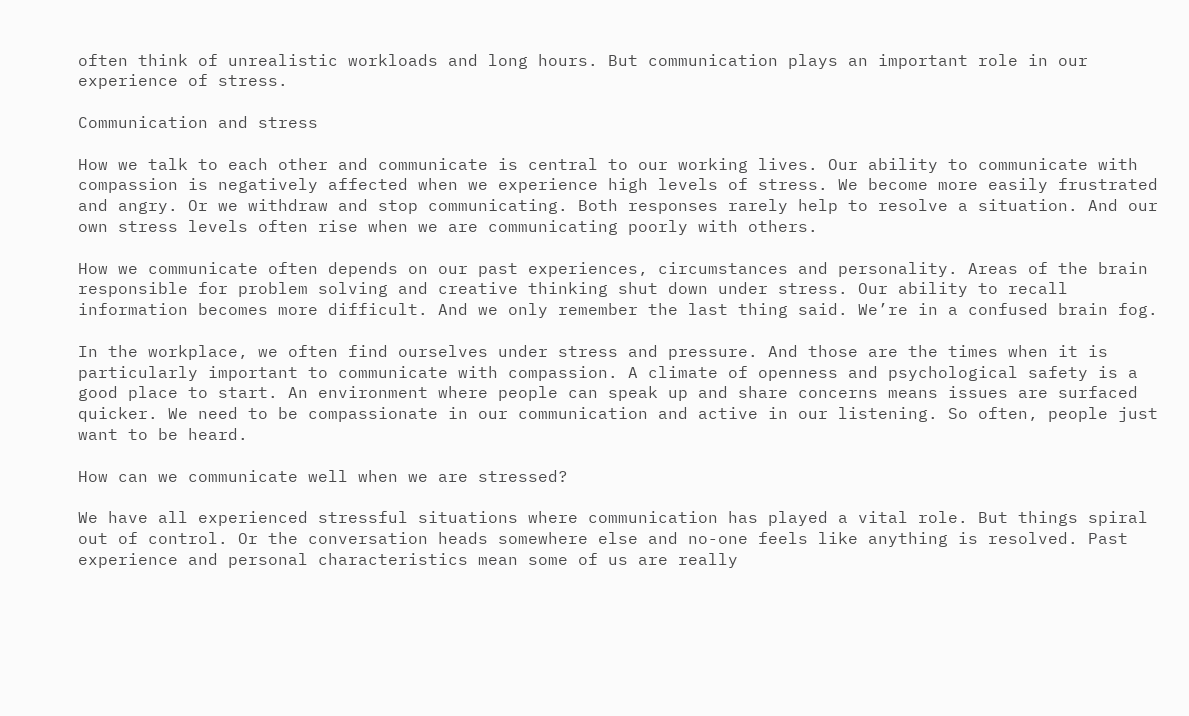often think of unrealistic workloads and long hours. But communication plays an important role in our experience of stress.

Communication and stress

How we talk to each other and communicate is central to our working lives. Our ability to communicate with compassion is negatively affected when we experience high levels of stress. We become more easily frustrated and angry. Or we withdraw and stop communicating. Both responses rarely help to resolve a situation. And our own stress levels often rise when we are communicating poorly with others.

How we communicate often depends on our past experiences, circumstances and personality. Areas of the brain responsible for problem solving and creative thinking shut down under stress. Our ability to recall information becomes more difficult. And we only remember the last thing said. We’re in a confused brain fog.

In the workplace, we often find ourselves under stress and pressure. And those are the times when it is particularly important to communicate with compassion. A climate of openness and psychological safety is a good place to start. An environment where people can speak up and share concerns means issues are surfaced quicker. We need to be compassionate in our communication and active in our listening. So often, people just want to be heard.

How can we communicate well when we are stressed?

We have all experienced stressful situations where communication has played a vital role. But things spiral out of control. Or the conversation heads somewhere else and no-one feels like anything is resolved. Past experience and personal characteristics mean some of us are really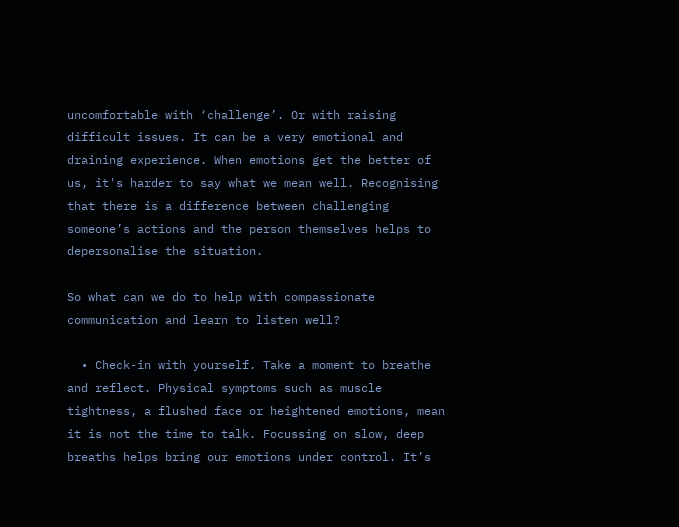uncomfortable with ‘challenge’. Or with raising difficult issues. It can be a very emotional and draining experience. When emotions get the better of us, it's harder to say what we mean well. Recognising that there is a difference between challenging someone’s actions and the person themselves helps to depersonalise the situation.

So what can we do to help with compassionate communication and learn to listen well?

  • Check-in with yourself. Take a moment to breathe and reflect. Physical symptoms such as muscle tightness, a flushed face or heightened emotions, mean it is not the time to talk. Focussing on slow, deep breaths helps bring our emotions under control. It’s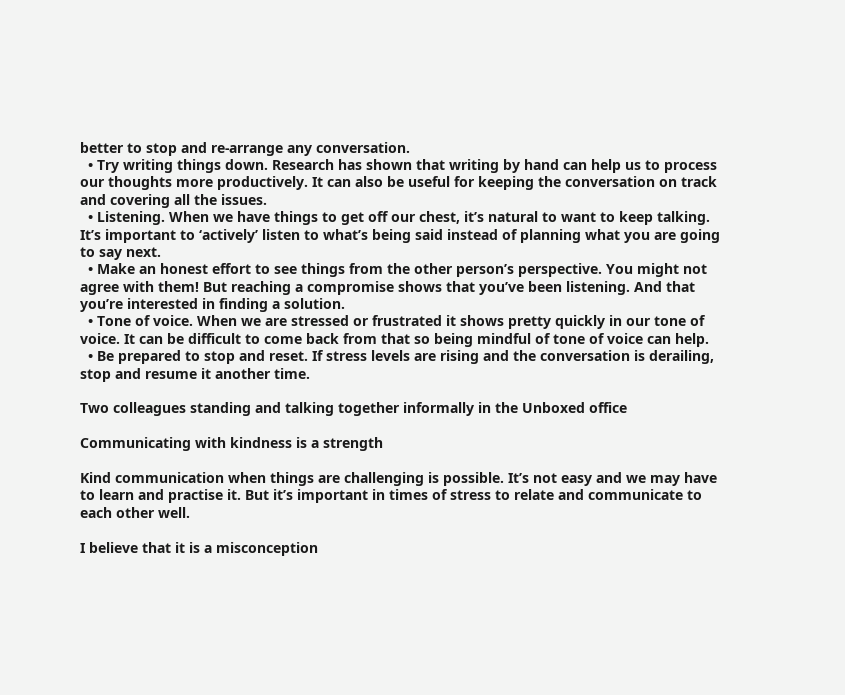better to stop and re-arrange any conversation.
  • Try writing things down. Research has shown that writing by hand can help us to process our thoughts more productively. It can also be useful for keeping the conversation on track and covering all the issues.
  • Listening. When we have things to get off our chest, it’s natural to want to keep talking. It’s important to ‘actively’ listen to what’s being said instead of planning what you are going to say next.
  • Make an honest effort to see things from the other person’s perspective. You might not agree with them! But reaching a compromise shows that you’ve been listening. And that you’re interested in finding a solution.
  • Tone of voice. When we are stressed or frustrated it shows pretty quickly in our tone of voice. It can be difficult to come back from that so being mindful of tone of voice can help.
  • Be prepared to stop and reset. If stress levels are rising and the conversation is derailing, stop and resume it another time.

Two colleagues standing and talking together informally in the Unboxed office

Communicating with kindness is a strength

Kind communication when things are challenging is possible. It’s not easy and we may have to learn and practise it. But it’s important in times of stress to relate and communicate to each other well.

I believe that it is a misconception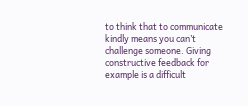to think that to communicate kindly means you can’t challenge someone. Giving constructive feedback for example is a difficult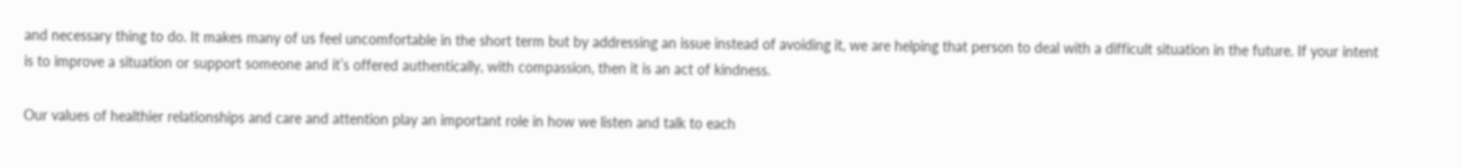and necessary thing to do. It makes many of us feel uncomfortable in the short term but by addressing an issue instead of avoiding it, we are helping that person to deal with a difficult situation in the future. If your intent is to improve a situation or support someone and it’s offered authentically, with compassion, then it is an act of kindness.

Our values of healthier relationships and care and attention play an important role in how we listen and talk to each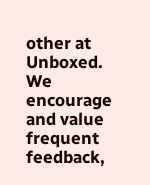other at Unboxed. We encourage and value frequent feedback,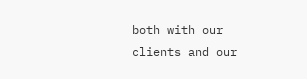both with our clients and our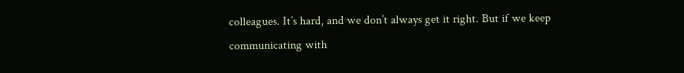colleagues. It’s hard, and we don’t always get it right. But if we keep communicating with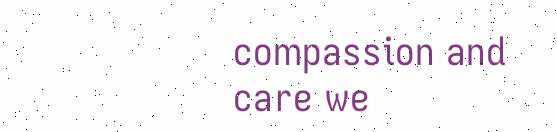compassion and care we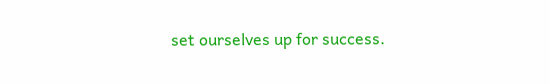set ourselves up for success.